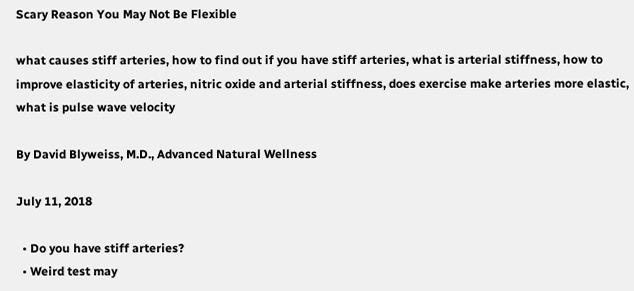Scary Reason You May Not Be Flexible

what causes stiff arteries, how to find out if you have stiff arteries, what is arterial stiffness, how to improve elasticity of arteries, nitric oxide and arterial stiffness, does exercise make arteries more elastic, what is pulse wave velocity

By David Blyweiss, M.D., Advanced Natural Wellness

July 11, 2018

  • Do you have stiff arteries?
  • Weird test may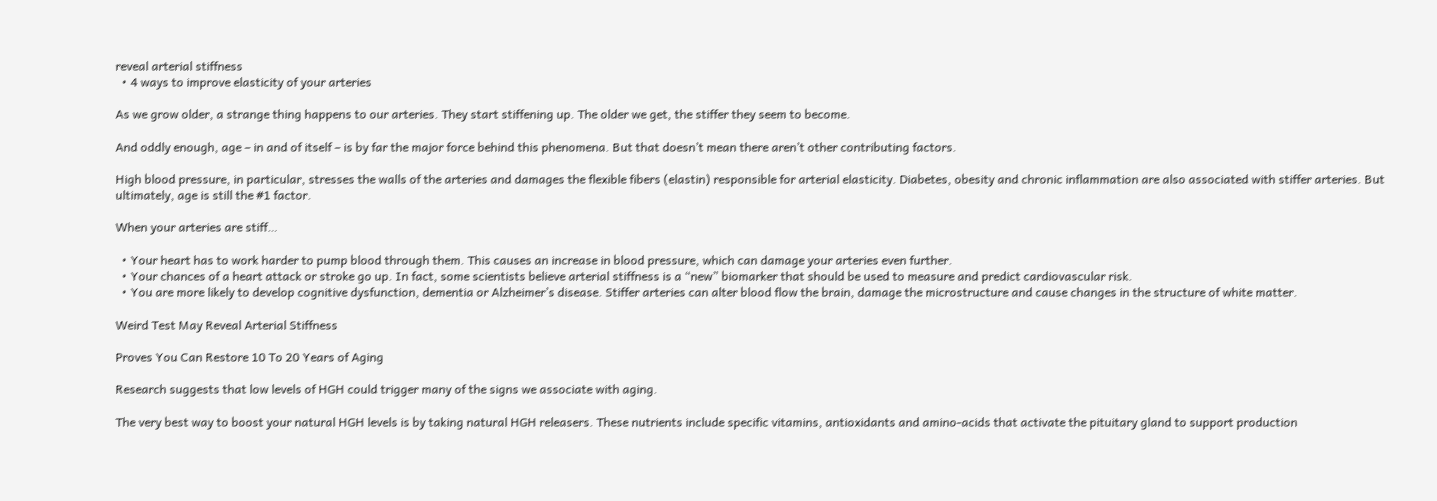reveal arterial stiffness
  • 4 ways to improve elasticity of your arteries

As we grow older, a strange thing happens to our arteries. They start stiffening up. The older we get, the stiffer they seem to become.

And oddly enough, age – in and of itself – is by far the major force behind this phenomena. But that doesn’t mean there aren’t other contributing factors.

High blood pressure, in particular, stresses the walls of the arteries and damages the flexible fibers (elastin) responsible for arterial elasticity. Diabetes, obesity and chronic inflammation are also associated with stiffer arteries. But ultimately, age is still the #1 factor.

When your arteries are stiff…

  • Your heart has to work harder to pump blood through them. This causes an increase in blood pressure, which can damage your arteries even further.
  • Your chances of a heart attack or stroke go up. In fact, some scientists believe arterial stiffness is a “new” biomarker that should be used to measure and predict cardiovascular risk.
  • You are more likely to develop cognitive dysfunction, dementia or Alzheimer’s disease. Stiffer arteries can alter blood flow the brain, damage the microstructure and cause changes in the structure of white matter.

Weird Test May Reveal Arterial Stiffness

Proves You Can Restore 10 To 20 Years of Aging

Research suggests that low levels of HGH could trigger many of the signs we associate with aging.

The very best way to boost your natural HGH levels is by taking natural HGH releasers. These nutrients include specific vitamins, antioxidants and amino-acids that activate the pituitary gland to support production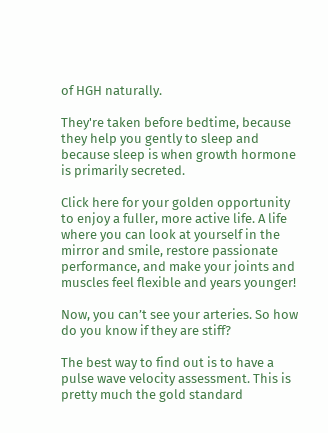of HGH naturally.

They're taken before bedtime, because they help you gently to sleep and because sleep is when growth hormone is primarily secreted.

Click here for your golden opportunity to enjoy a fuller, more active life. A life where you can look at yourself in the mirror and smile, restore passionate performance, and make your joints and muscles feel flexible and years younger!

Now, you can’t see your arteries. So how do you know if they are stiff?

The best way to find out is to have a pulse wave velocity assessment. This is pretty much the gold standard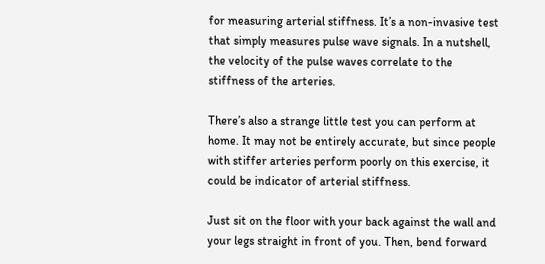for measuring arterial stiffness. It’s a non-invasive test that simply measures pulse wave signals. In a nutshell, the velocity of the pulse waves correlate to the stiffness of the arteries.

There’s also a strange little test you can perform at home. It may not be entirely accurate, but since people with stiffer arteries perform poorly on this exercise, it could be indicator of arterial stiffness.

Just sit on the floor with your back against the wall and your legs straight in front of you. Then, bend forward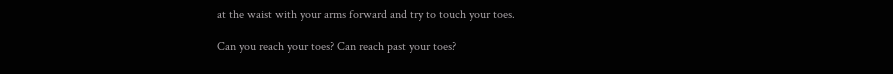at the waist with your arms forward and try to touch your toes.

Can you reach your toes? Can reach past your toes?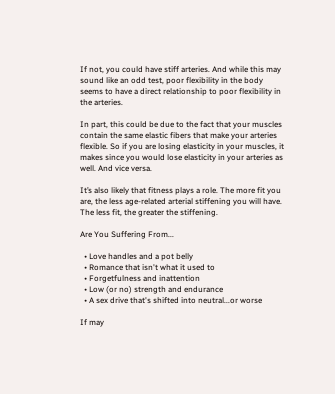If not, you could have stiff arteries. And while this may sound like an odd test, poor flexibility in the body seems to have a direct relationship to poor flexibility in the arteries.

In part, this could be due to the fact that your muscles contain the same elastic fibers that make your arteries flexible. So if you are losing elasticity in your muscles, it makes since you would lose elasticity in your arteries as well. And vice versa.

It’s also likely that fitness plays a role. The more fit you are, the less age-related arterial stiffening you will have. The less fit, the greater the stiffening.

Are You Suffering From...

  • Love handles and a pot belly
  • Romance that isn't what it used to
  • Forgetfulness and inattention
  • Low (or no) strength and endurance
  • A sex drive that's shifted into neutral...or worse

If may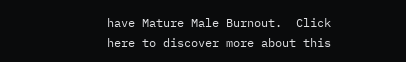have Mature Male Burnout.  Click here to discover more about this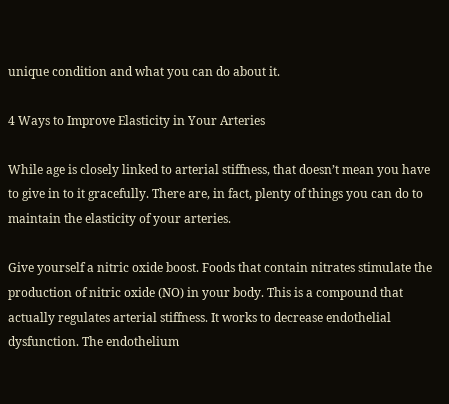unique condition and what you can do about it.

4 Ways to Improve Elasticity in Your Arteries

While age is closely linked to arterial stiffness, that doesn’t mean you have to give in to it gracefully. There are, in fact, plenty of things you can do to maintain the elasticity of your arteries.

Give yourself a nitric oxide boost. Foods that contain nitrates stimulate the production of nitric oxide (NO) in your body. This is a compound that actually regulates arterial stiffness. It works to decrease endothelial dysfunction. The endothelium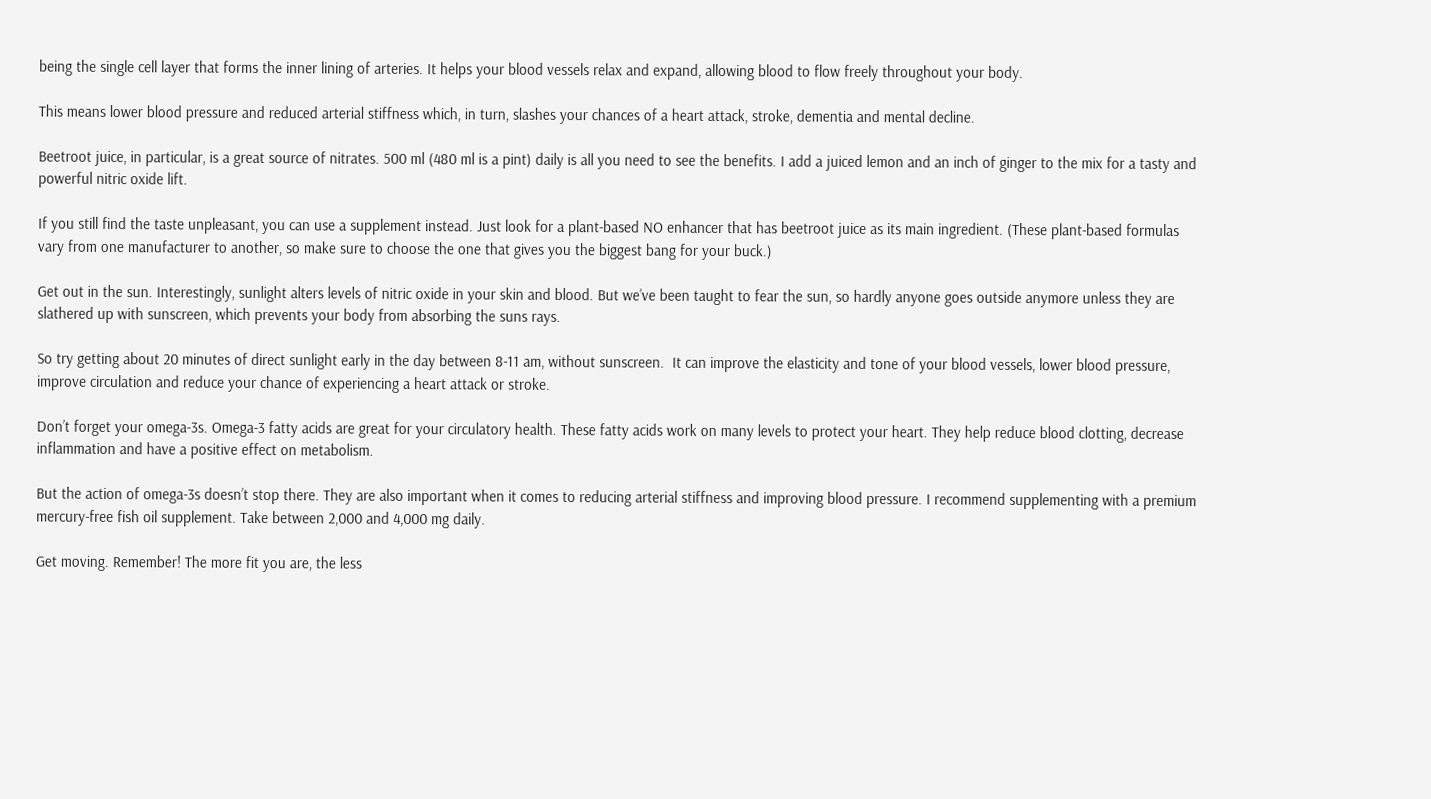being the single cell layer that forms the inner lining of arteries. It helps your blood vessels relax and expand, allowing blood to flow freely throughout your body.

This means lower blood pressure and reduced arterial stiffness which, in turn, slashes your chances of a heart attack, stroke, dementia and mental decline.

Beetroot juice, in particular, is a great source of nitrates. 500 ml (480 ml is a pint) daily is all you need to see the benefits. I add a juiced lemon and an inch of ginger to the mix for a tasty and powerful nitric oxide lift.

If you still find the taste unpleasant, you can use a supplement instead. Just look for a plant-based NO enhancer that has beetroot juice as its main ingredient. (These plant-based formulas vary from one manufacturer to another, so make sure to choose the one that gives you the biggest bang for your buck.)

Get out in the sun. Interestingly, sunlight alters levels of nitric oxide in your skin and blood. But we’ve been taught to fear the sun, so hardly anyone goes outside anymore unless they are slathered up with sunscreen, which prevents your body from absorbing the suns rays.

So try getting about 20 minutes of direct sunlight early in the day between 8-11 am, without sunscreen.  It can improve the elasticity and tone of your blood vessels, lower blood pressure, improve circulation and reduce your chance of experiencing a heart attack or stroke.

Don’t forget your omega-3s. Omega-3 fatty acids are great for your circulatory health. These fatty acids work on many levels to protect your heart. They help reduce blood clotting, decrease inflammation and have a positive effect on metabolism.

But the action of omega-3s doesn’t stop there. They are also important when it comes to reducing arterial stiffness and improving blood pressure. I recommend supplementing with a premium mercury-free fish oil supplement. Take between 2,000 and 4,000 mg daily.

Get moving. Remember! The more fit you are, the less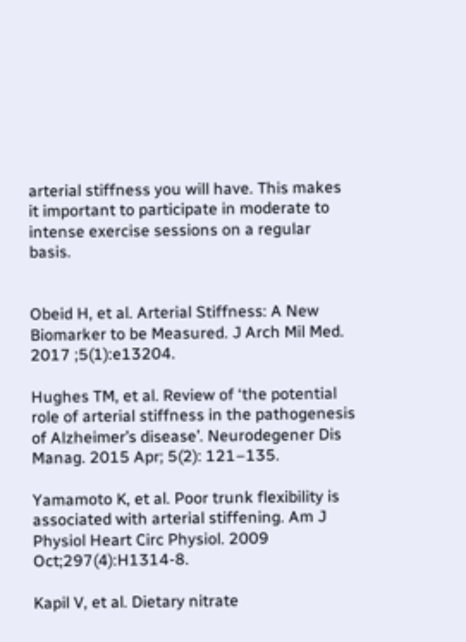arterial stiffness you will have. This makes it important to participate in moderate to intense exercise sessions on a regular basis.


Obeid H, et al. Arterial Stiffness: A New Biomarker to be Measured. J Arch Mil Med. 2017 ;5(1):e13204.

Hughes TM, et al. Review of ‘the potential role of arterial stiffness in the pathogenesis of Alzheimer’s disease’. Neurodegener Dis Manag. 2015 Apr; 5(2): 121–135.

Yamamoto K, et al. Poor trunk flexibility is associated with arterial stiffening. Am J Physiol Heart Circ Physiol. 2009 Oct;297(4):H1314-8.

Kapil V, et al. Dietary nitrate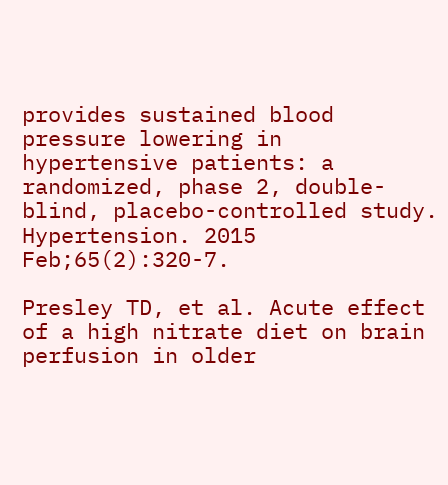provides sustained blood pressure lowering in hypertensive patients: a randomized, phase 2, double-blind, placebo-controlled study. Hypertension. 2015 Feb;65(2):320-7.

Presley TD, et al. Acute effect of a high nitrate diet on brain perfusion in older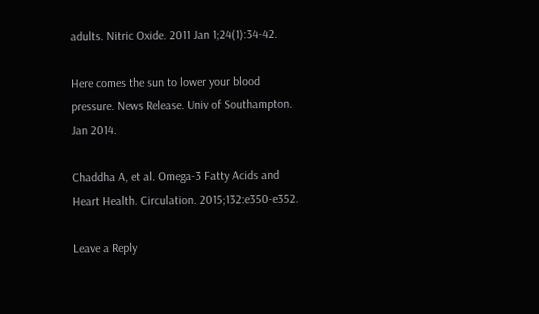adults. Nitric Oxide. 2011 Jan 1;24(1):34-42.

Here comes the sun to lower your blood pressure. News Release. Univ of Southampton.  Jan 2014.

Chaddha A, et al. Omega-3 Fatty Acids and Heart Health. Circulation. 2015;132:e350-e352.

Leave a Reply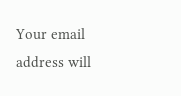Your email address will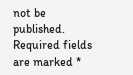not be published. Required fields are marked *